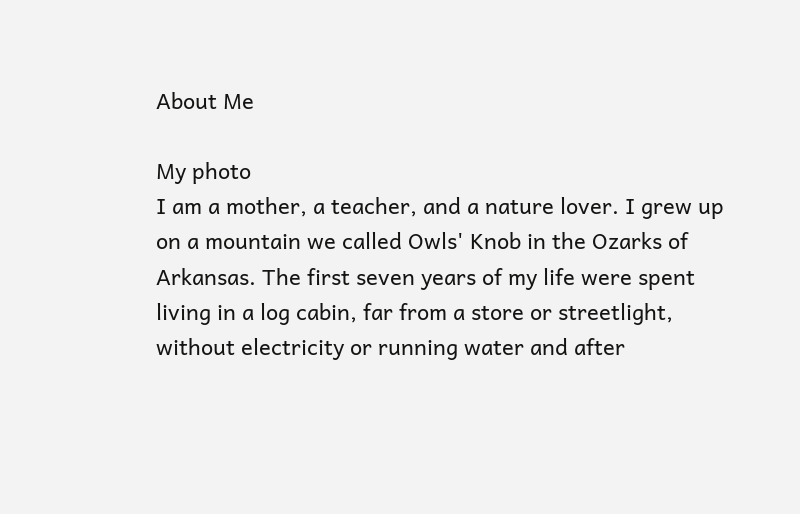About Me

My photo
I am a mother, a teacher, and a nature lover. I grew up on a mountain we called Owls' Knob in the Ozarks of Arkansas. The first seven years of my life were spent living in a log cabin, far from a store or streetlight, without electricity or running water and after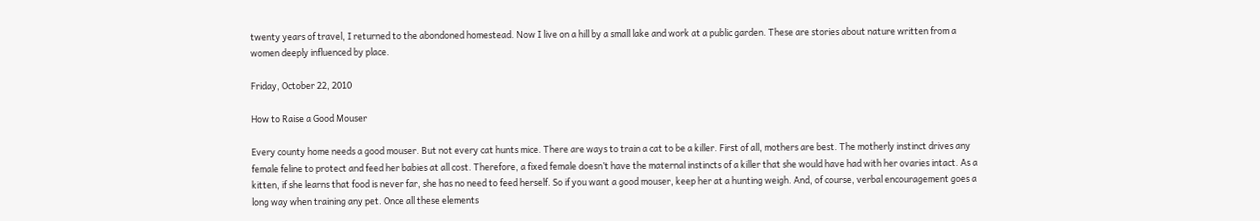twenty years of travel, I returned to the abondoned homestead. Now I live on a hill by a small lake and work at a public garden. These are stories about nature written from a women deeply influenced by place.

Friday, October 22, 2010

How to Raise a Good Mouser

Every county home needs a good mouser. But not every cat hunts mice. There are ways to train a cat to be a killer. First of all, mothers are best. The motherly instinct drives any female feline to protect and feed her babies at all cost. Therefore, a fixed female doesn’t have the maternal instincts of a killer that she would have had with her ovaries intact. As a kitten, if she learns that food is never far, she has no need to feed herself. So if you want a good mouser, keep her at a hunting weigh. And, of course, verbal encouragement goes a long way when training any pet. Once all these elements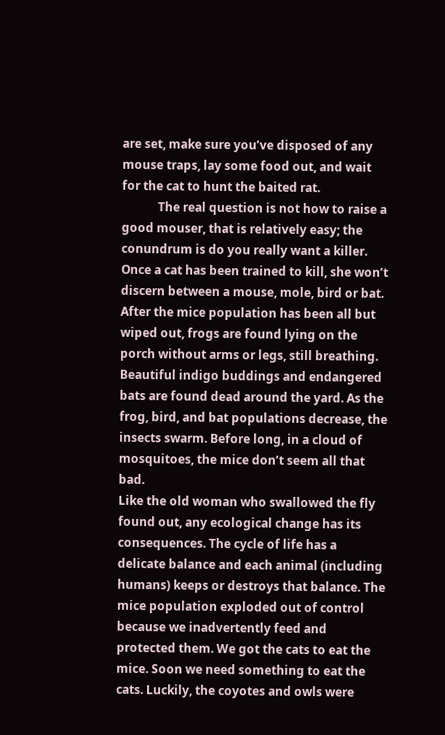are set, make sure you’ve disposed of any mouse traps, lay some food out, and wait for the cat to hunt the baited rat.
            The real question is not how to raise a good mouser, that is relatively easy; the conundrum is do you really want a killer. Once a cat has been trained to kill, she won’t discern between a mouse, mole, bird or bat. After the mice population has been all but wiped out, frogs are found lying on the porch without arms or legs, still breathing. Beautiful indigo buddings and endangered bats are found dead around the yard. As the frog, bird, and bat populations decrease, the insects swarm. Before long, in a cloud of mosquitoes, the mice don’t seem all that bad.
Like the old woman who swallowed the fly found out, any ecological change has its consequences. The cycle of life has a delicate balance and each animal (including humans) keeps or destroys that balance. The mice population exploded out of control because we inadvertently feed and protected them. We got the cats to eat the mice. Soon we need something to eat the cats. Luckily, the coyotes and owls were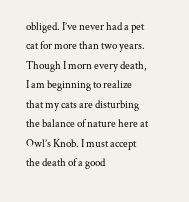obliged. I’ve never had a pet cat for more than two years. Though I morn every death, I am beginning to realize that my cats are disturbing the balance of nature here at Owl’s Knob. I must accept the death of a good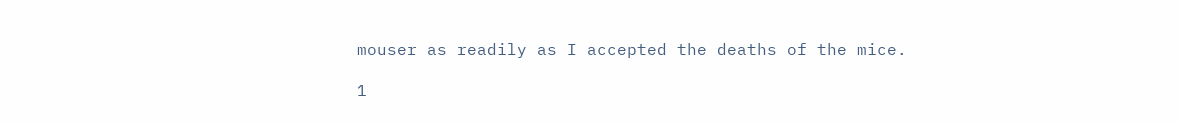mouser as readily as I accepted the deaths of the mice.

1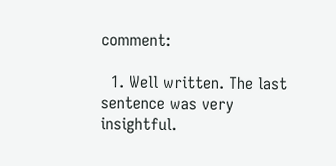comment:

  1. Well written. The last sentence was very insightful.